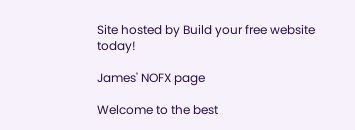Site hosted by Build your free website today!

James' NOFX page

Welcome to the best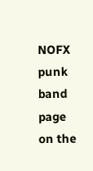NOFX punk band page on the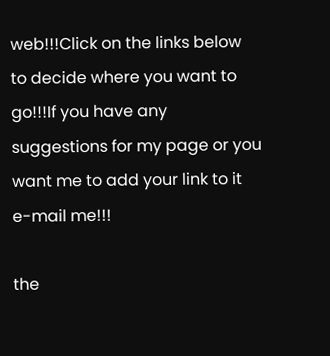web!!!Click on the links below to decide where you want to go!!!If you have any suggestions for my page or you want me to add your link to it e-mail me!!!

the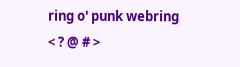ring o' punk webring
< ? @ # >